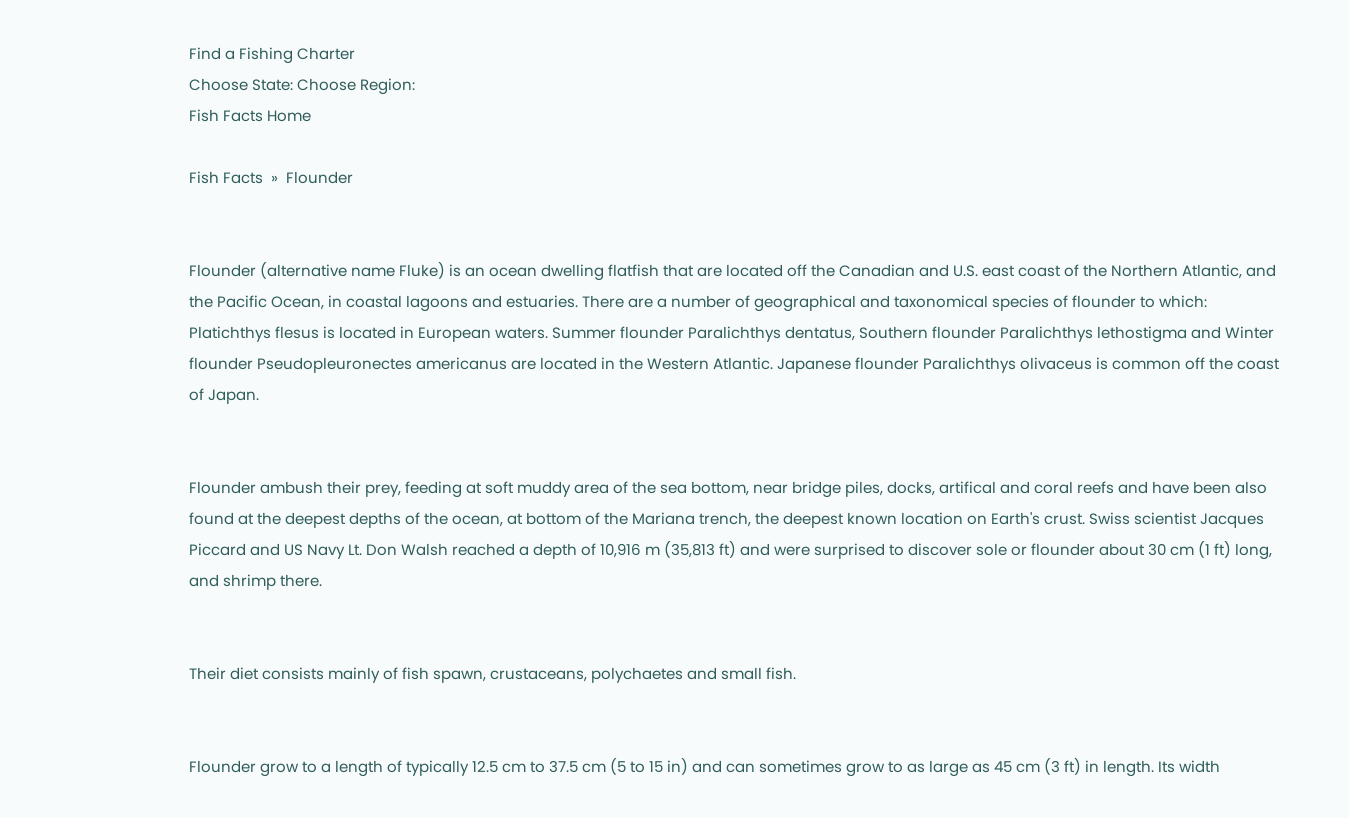Find a Fishing Charter
Choose State: Choose Region:
Fish Facts Home

Fish Facts  »  Flounder


Flounder (alternative name Fluke) is an ocean dwelling flatfish that are located off the Canadian and U.S. east coast of the Northern Atlantic, and the Pacific Ocean, in coastal lagoons and estuaries. There are a number of geographical and taxonomical species of flounder to which: Platichthys flesus is located in European waters. Summer flounder Paralichthys dentatus, Southern flounder Paralichthys lethostigma and Winter flounder Pseudopleuronectes americanus are located in the Western Atlantic. Japanese flounder Paralichthys olivaceus is common off the coast of Japan.


Flounder ambush their prey, feeding at soft muddy area of the sea bottom, near bridge piles, docks, artifical and coral reefs and have been also found at the deepest depths of the ocean, at bottom of the Mariana trench, the deepest known location on Earth's crust. Swiss scientist Jacques Piccard and US Navy Lt. Don Walsh reached a depth of 10,916 m (35,813 ft) and were surprised to discover sole or flounder about 30 cm (1 ft) long, and shrimp there.


Their diet consists mainly of fish spawn, crustaceans, polychaetes and small fish.


Flounder grow to a length of typically 12.5 cm to 37.5 cm (5 to 15 in) and can sometimes grow to as large as 45 cm (3 ft) in length. Its width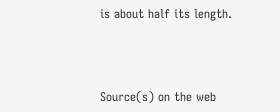is about half its length.



Source(s) on the web